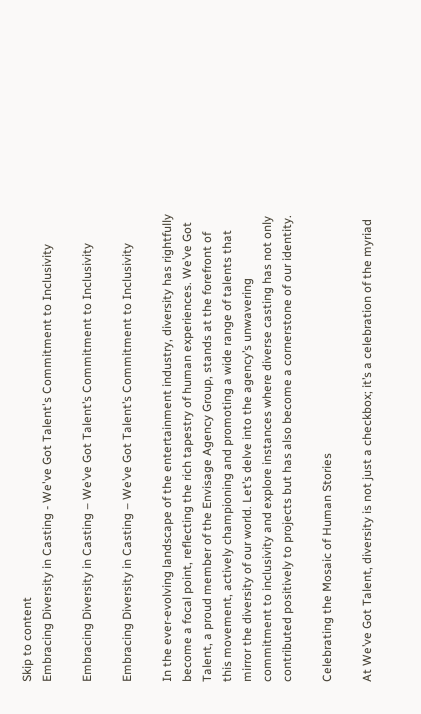Skip to content
Embracing Diversity in Casting - We've Got Talent's Commitment to Inclusivity

Embracing Diversity in Casting – We’ve Got Talent’s Commitment to Inclusivity

Embracing Diversity in Casting – We’ve Got Talent’s Commitment to Inclusivity

In the ever-evolving landscape of the entertainment industry, diversity has rightfully become a focal point, reflecting the rich tapestry of human experiences. We’ve Got Talent, a proud member of the Envisage Agency Group, stands at the forefront of this movement, actively championing and promoting a wide range of talents that mirror the diversity of our world. Let’s delve into the agency’s unwavering commitment to inclusivity and explore instances where diverse casting has not only contributed positively to projects but has also become a cornerstone of our identity.

Celebrating the Mosaic of Human Stories

At We’ve Got Talent, diversity is not just a checkbox; it’s a celebration of the myriad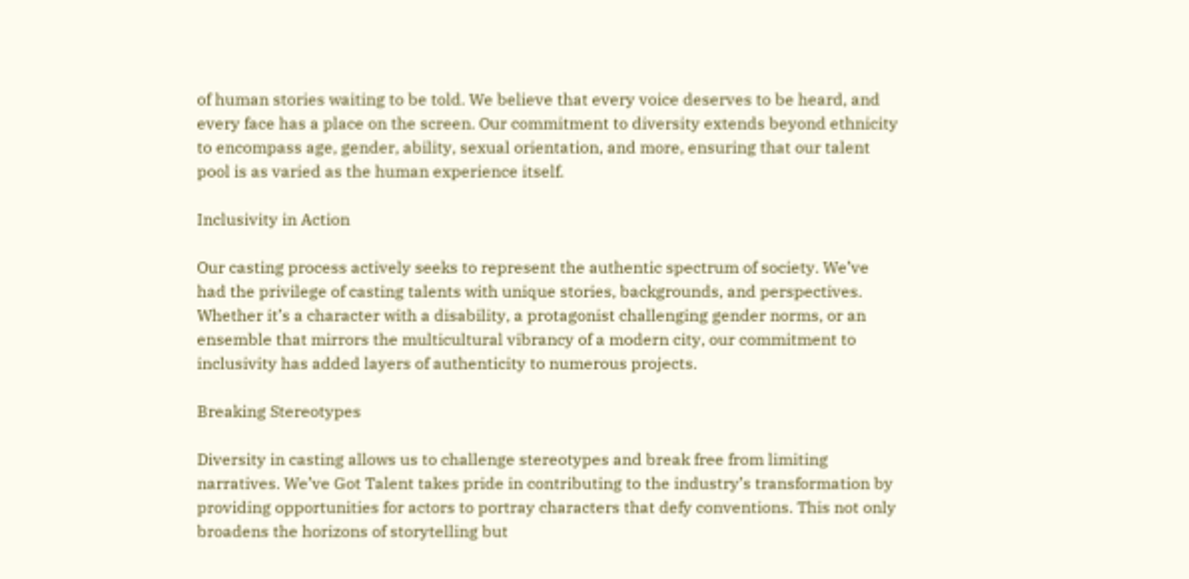of human stories waiting to be told. We believe that every voice deserves to be heard, and every face has a place on the screen. Our commitment to diversity extends beyond ethnicity to encompass age, gender, ability, sexual orientation, and more, ensuring that our talent pool is as varied as the human experience itself.

Inclusivity in Action

Our casting process actively seeks to represent the authentic spectrum of society. We’ve had the privilege of casting talents with unique stories, backgrounds, and perspectives. Whether it’s a character with a disability, a protagonist challenging gender norms, or an ensemble that mirrors the multicultural vibrancy of a modern city, our commitment to inclusivity has added layers of authenticity to numerous projects.

Breaking Stereotypes

Diversity in casting allows us to challenge stereotypes and break free from limiting narratives. We’ve Got Talent takes pride in contributing to the industry’s transformation by providing opportunities for actors to portray characters that defy conventions. This not only broadens the horizons of storytelling but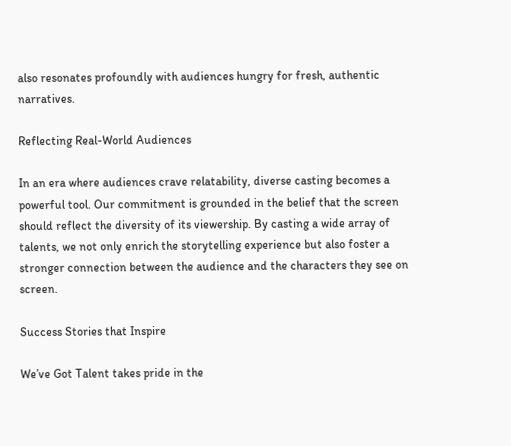also resonates profoundly with audiences hungry for fresh, authentic narratives.

Reflecting Real-World Audiences

In an era where audiences crave relatability, diverse casting becomes a powerful tool. Our commitment is grounded in the belief that the screen should reflect the diversity of its viewership. By casting a wide array of talents, we not only enrich the storytelling experience but also foster a stronger connection between the audience and the characters they see on screen.

Success Stories that Inspire

We’ve Got Talent takes pride in the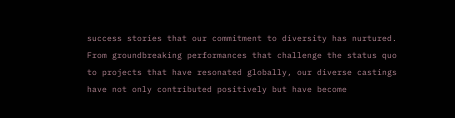success stories that our commitment to diversity has nurtured. From groundbreaking performances that challenge the status quo to projects that have resonated globally, our diverse castings have not only contributed positively but have become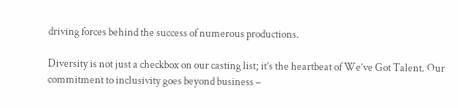driving forces behind the success of numerous productions.

Diversity is not just a checkbox on our casting list; it’s the heartbeat of We’ve Got Talent. Our commitment to inclusivity goes beyond business –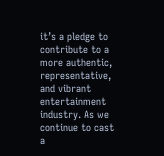it’s a pledge to contribute to a more authentic, representative, and vibrant entertainment industry. As we continue to cast a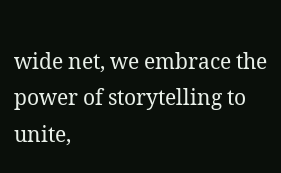wide net, we embrace the power of storytelling to unite,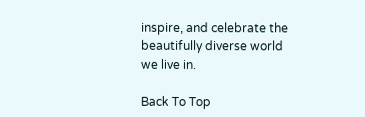inspire, and celebrate the beautifully diverse world we live in.

Back To Top